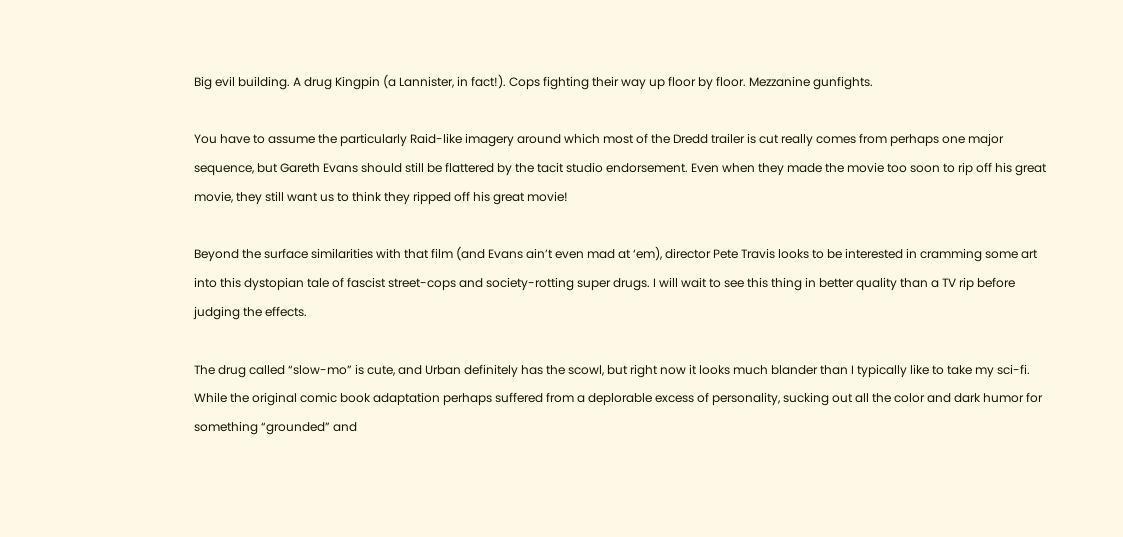Big evil building. A drug Kingpin (a Lannister, in fact!). Cops fighting their way up floor by floor. Mezzanine gunfights.

You have to assume the particularly Raid-like imagery around which most of the Dredd trailer is cut really comes from perhaps one major sequence, but Gareth Evans should still be flattered by the tacit studio endorsement. Even when they made the movie too soon to rip off his great movie, they still want us to think they ripped off his great movie!

Beyond the surface similarities with that film (and Evans ain’t even mad at ‘em), director Pete Travis looks to be interested in cramming some art into this dystopian tale of fascist street-cops and society-rotting super drugs. I will wait to see this thing in better quality than a TV rip before judging the effects.

The drug called “slow-mo” is cute, and Urban definitely has the scowl, but right now it looks much blander than I typically like to take my sci-fi. While the original comic book adaptation perhaps suffered from a deplorable excess of personality, sucking out all the color and dark humor for something “grounded” and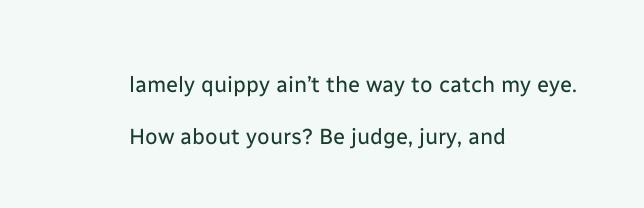lamely quippy ain’t the way to catch my eye.

How about yours? Be judge, jury, and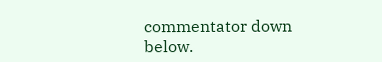commentator down below.